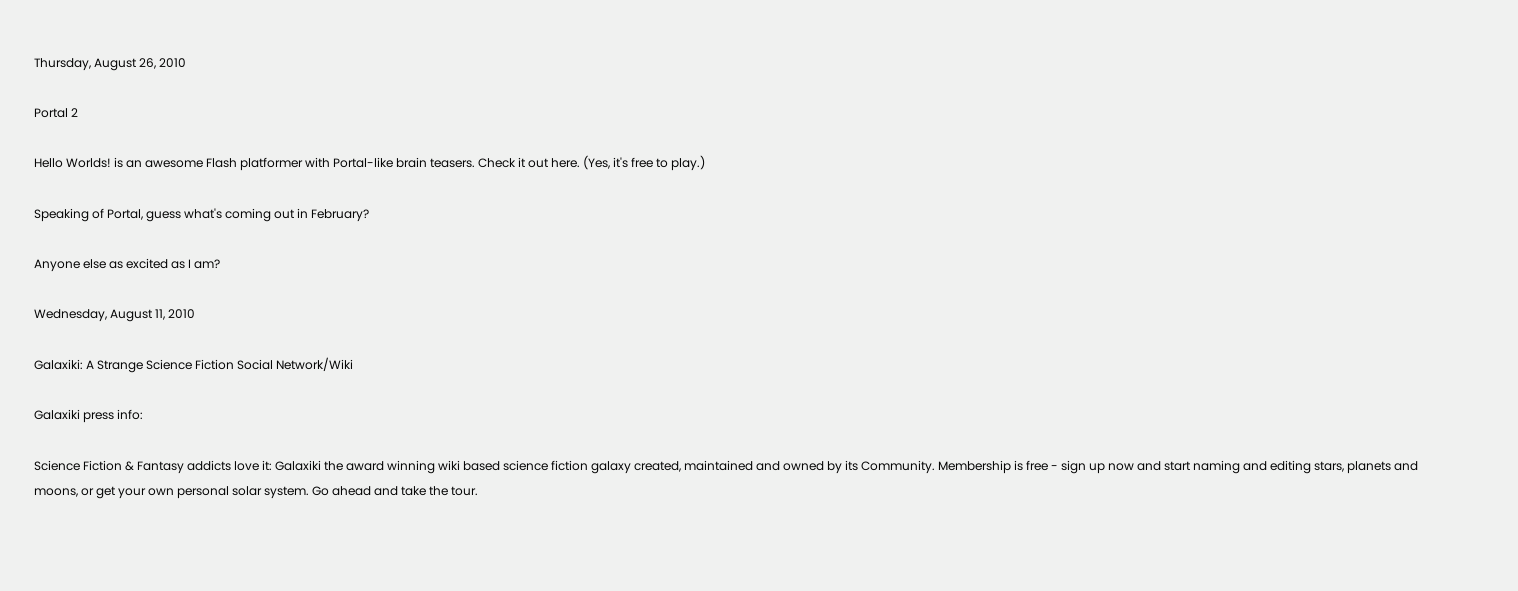Thursday, August 26, 2010

Portal 2

Hello Worlds! is an awesome Flash platformer with Portal-like brain teasers. Check it out here. (Yes, it's free to play.)

Speaking of Portal, guess what's coming out in February?

Anyone else as excited as I am?

Wednesday, August 11, 2010

Galaxiki: A Strange Science Fiction Social Network/Wiki

Galaxiki press info:

Science Fiction & Fantasy addicts love it: Galaxiki the award winning wiki based science fiction galaxy created, maintained and owned by its Community. Membership is free - sign up now and start naming and editing stars, planets and moons, or get your own personal solar system. Go ahead and take the tour.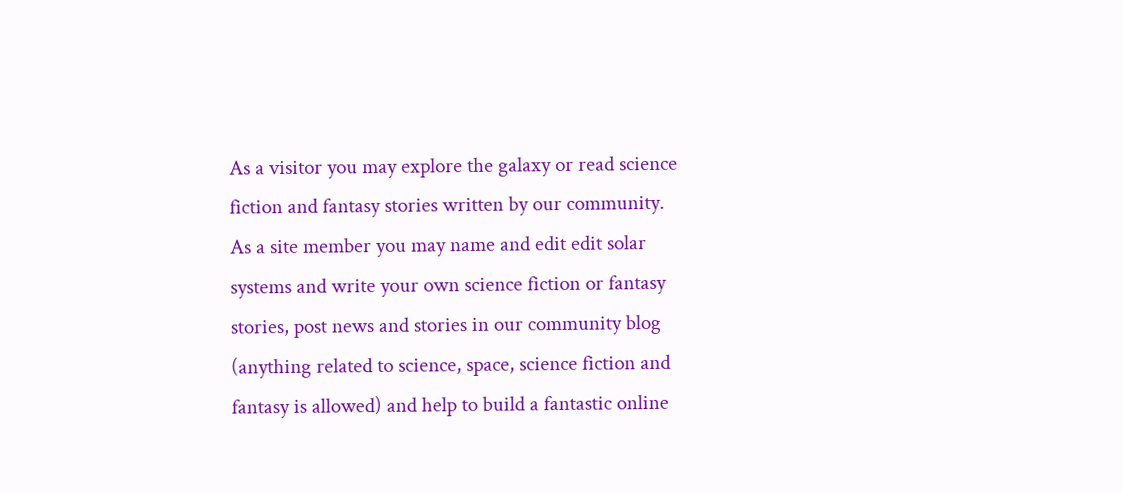As a visitor you may explore the galaxy or read science fiction and fantasy stories written by our community. As a site member you may name and edit edit solar systems and write your own science fiction or fantasy stories, post news and stories in our community blog (anything related to science, space, science fiction and fantasy is allowed) and help to build a fantastic online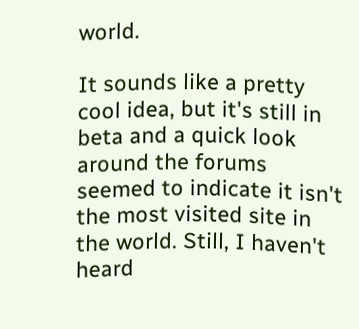world.

It sounds like a pretty cool idea, but it's still in beta and a quick look around the forums seemed to indicate it isn't the most visited site in the world. Still, I haven't heard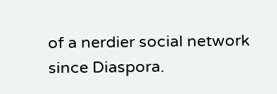of a nerdier social network since Diaspora.